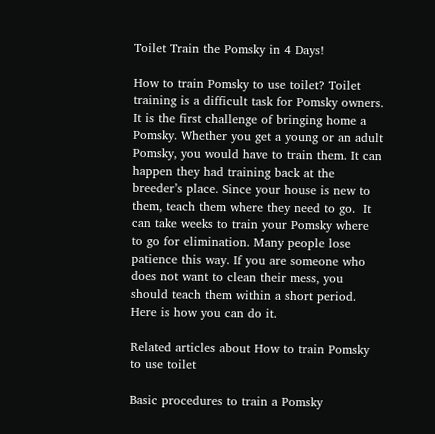Toilet Train the Pomsky in 4 Days!

How to train Pomsky to use toilet? Toilet training is a difficult task for Pomsky owners. It is the first challenge of bringing home a Pomsky. Whether you get a young or an adult Pomsky, you would have to train them. It can happen they had training back at the breeder’s place. Since your house is new to them, teach them where they need to go.  It can take weeks to train your Pomsky where to go for elimination. Many people lose patience this way. If you are someone who does not want to clean their mess, you should teach them within a short period. Here is how you can do it.

Related articles about How to train Pomsky to use toilet

Basic procedures to train a Pomsky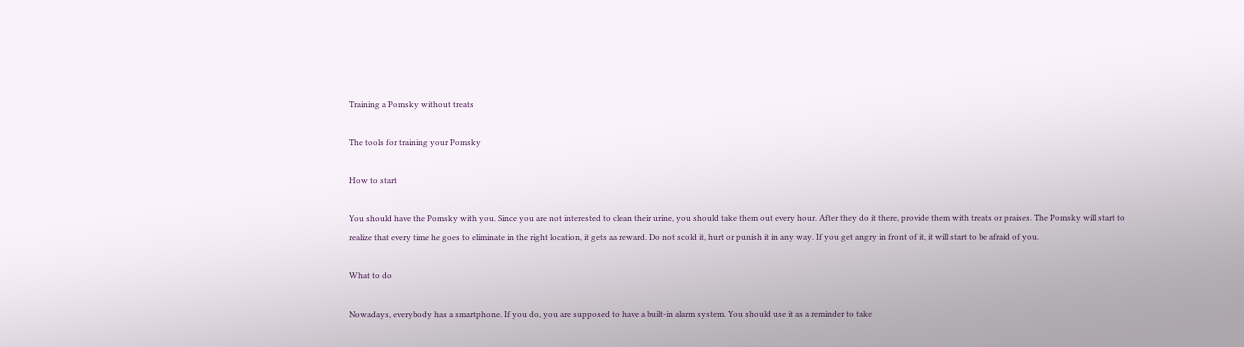Training a Pomsky without treats

The tools for training your Pomsky

How to start

You should have the Pomsky with you. Since you are not interested to clean their urine, you should take them out every hour. After they do it there, provide them with treats or praises. The Pomsky will start to realize that every time he goes to eliminate in the right location, it gets aa reward. Do not scold it, hurt or punish it in any way. If you get angry in front of it, it will start to be afraid of you.

What to do

Nowadays, everybody has a smartphone. If you do, you are supposed to have a built-in alarm system. You should use it as a reminder to take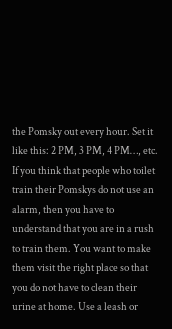the Pomsky out every hour. Set it like this: 2 PM, 3 PM, 4 PM…, etc.  If you think that people who toilet train their Pomskys do not use an alarm, then you have to understand that you are in a rush to train them. You want to make them visit the right place so that you do not have to clean their urine at home. Use a leash or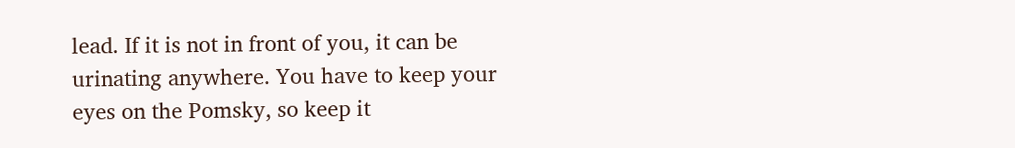lead. If it is not in front of you, it can be urinating anywhere. You have to keep your eyes on the Pomsky, so keep it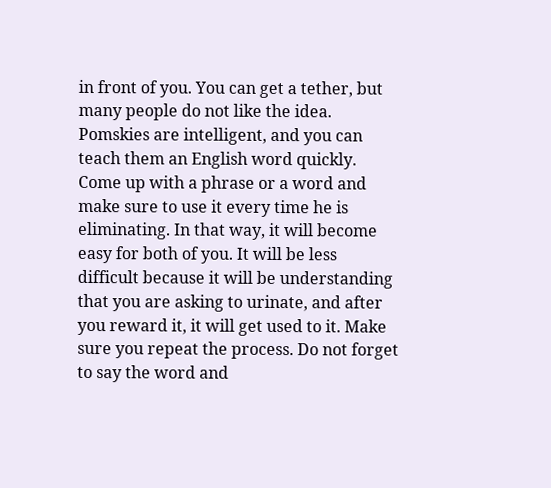in front of you. You can get a tether, but many people do not like the idea. Pomskies are intelligent, and you can teach them an English word quickly. Come up with a phrase or a word and make sure to use it every time he is eliminating. In that way, it will become easy for both of you. It will be less difficult because it will be understanding that you are asking to urinate, and after you reward it, it will get used to it. Make sure you repeat the process. Do not forget to say the word and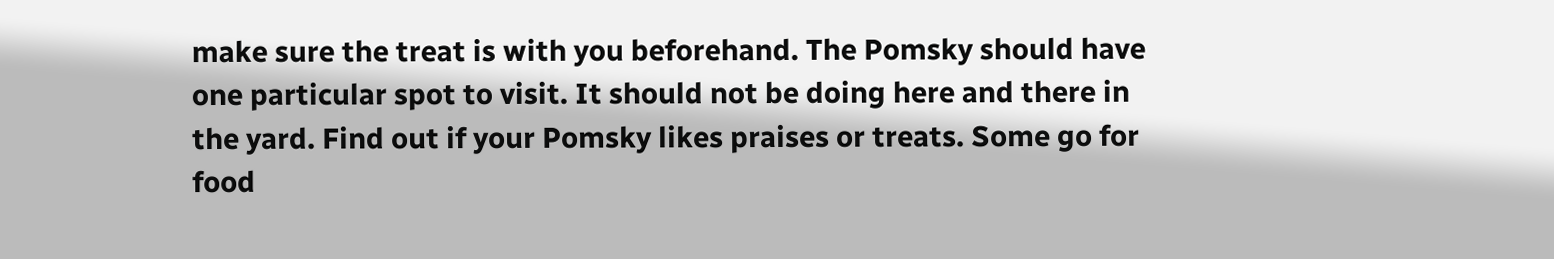make sure the treat is with you beforehand. The Pomsky should have one particular spot to visit. It should not be doing here and there in the yard. Find out if your Pomsky likes praises or treats. Some go for food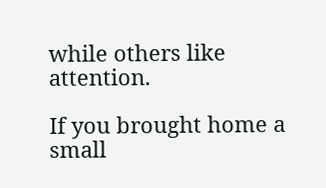while others like attention.

If you brought home a small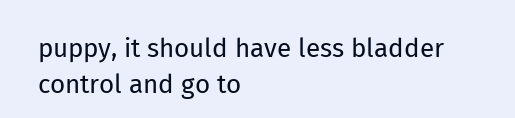puppy, it should have less bladder control and go to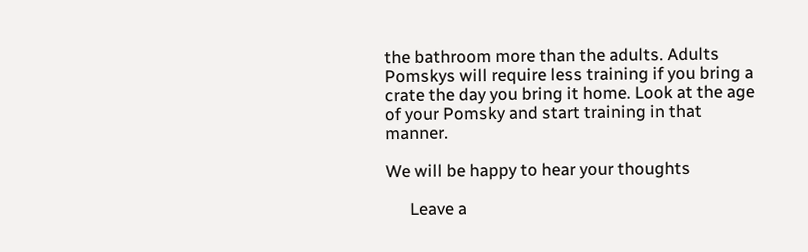the bathroom more than the adults. Adults Pomskys will require less training if you bring a crate the day you bring it home. Look at the age of your Pomsky and start training in that manner.

We will be happy to hear your thoughts

      Leave a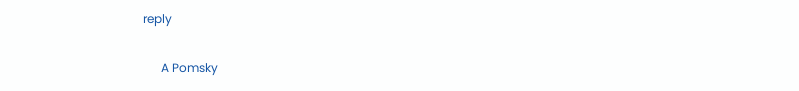reply

      A Pomsky